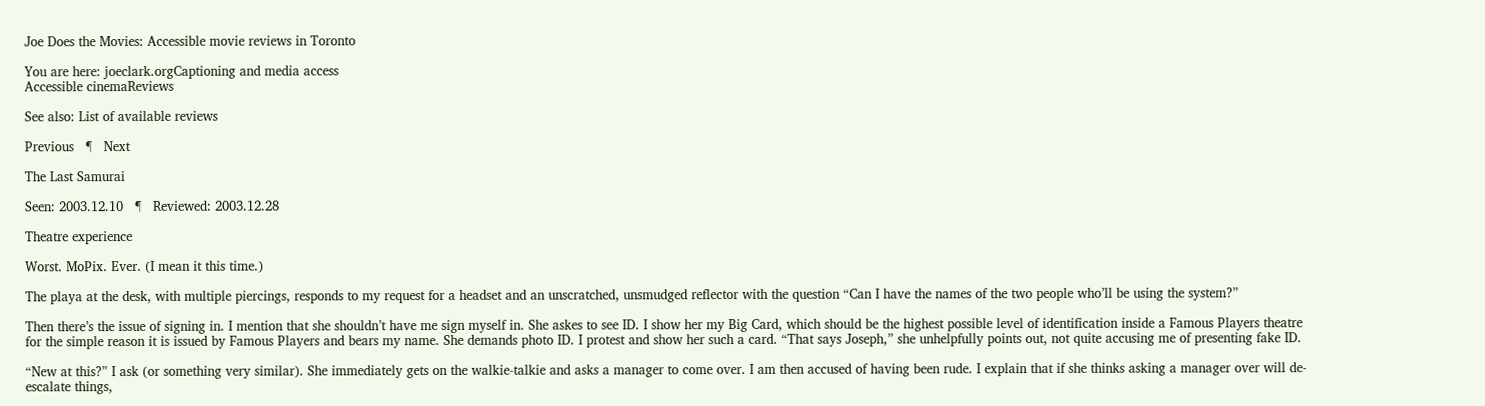Joe Does the Movies: Accessible movie reviews in Toronto

You are here: joeclark.orgCaptioning and media access
Accessible cinemaReviews

See also: List of available reviews

Previous   ¶   Next

The Last Samurai

Seen: 2003.12.10   ¶   Reviewed: 2003.12.28

Theatre experience

Worst. MoPix. Ever. (I mean it this time.)

The playa at the desk, with multiple piercings, responds to my request for a headset and an unscratched, unsmudged reflector with the question “Can I have the names of the two people who’ll be using the system?”

Then there’s the issue of signing in. I mention that she shouldn’t have me sign myself in. She askes to see ID. I show her my Big Card, which should be the highest possible level of identification inside a Famous Players theatre for the simple reason it is issued by Famous Players and bears my name. She demands photo ID. I protest and show her such a card. “That says Joseph,” she unhelpfully points out, not quite accusing me of presenting fake ID.

“New at this?” I ask (or something very similar). She immediately gets on the walkie-talkie and asks a manager to come over. I am then accused of having been rude. I explain that if she thinks asking a manager over will de-escalate things,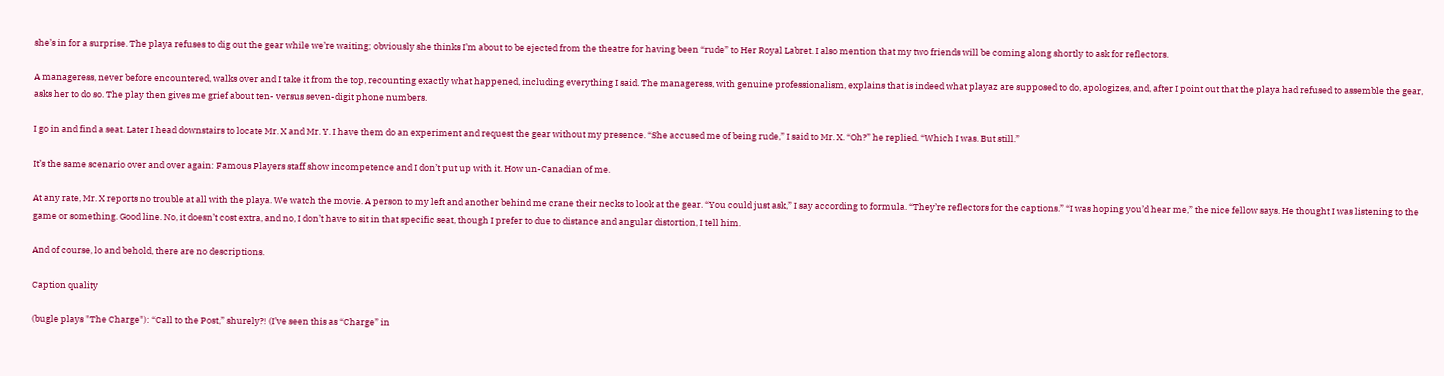she’s in for a surprise. The playa refuses to dig out the gear while we’re waiting; obviously she thinks I’m about to be ejected from the theatre for having been “rude” to Her Royal Labret. I also mention that my two friends will be coming along shortly to ask for reflectors.

A manageress, never before encountered, walks over and I take it from the top, recounting exactly what happened, including everything I said. The manageress, with genuine professionalism, explains that is indeed what playaz are supposed to do, apologizes, and, after I point out that the playa had refused to assemble the gear, asks her to do so. The play then gives me grief about ten- versus seven-digit phone numbers.

I go in and find a seat. Later I head downstairs to locate Mr. X and Mr. Y. I have them do an experiment and request the gear without my presence. “She accused me of being rude,” I said to Mr. X. “Oh?” he replied. “Which I was. But still.”

It’s the same scenario over and over again: Famous Players staff show incompetence and I don’t put up with it. How un-Canadian of me.

At any rate, Mr. X reports no trouble at all with the playa. We watch the movie. A person to my left and another behind me crane their necks to look at the gear. “You could just ask,” I say according to formula. “They’re reflectors for the captions.” “I was hoping you’d hear me,” the nice fellow says. He thought I was listening to the game or something. Good line. No, it doesn’t cost extra, and no, I don’t have to sit in that specific seat, though I prefer to due to distance and angular distortion, I tell him.

And of course, lo and behold, there are no descriptions.

Caption quality

(bugle plays "The Charge"): “Call to the Post,” shurely?! (I’ve seen this as “Charge” in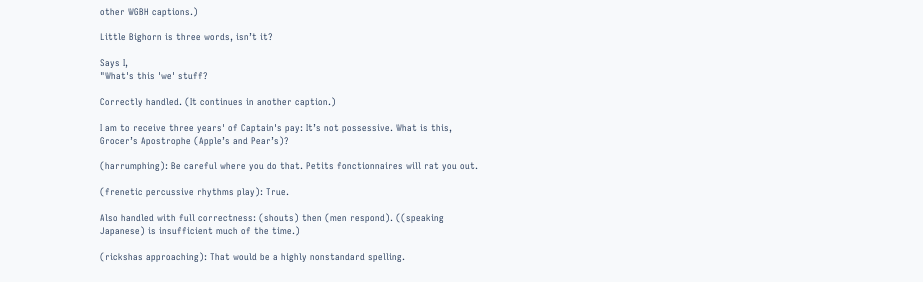other WGBH captions.)

Little Bighorn is three words, isn’t it?

Says I,
"What's this 'we' stuff?

Correctly handled. (It continues in another caption.)

I am to receive three years' of Captain's pay: It’s not possessive. What is this, Grocer’s Apostrophe (Apple’s and Pear’s)?

(harrumphing): Be careful where you do that. Petits fonctionnaires will rat you out.

(frenetic percussive rhythms play): True.

Also handled with full correctness: (shouts) then (men respond). ((speaking Japanese) is insufficient much of the time.)

(rickshas approaching): That would be a highly nonstandard spelling.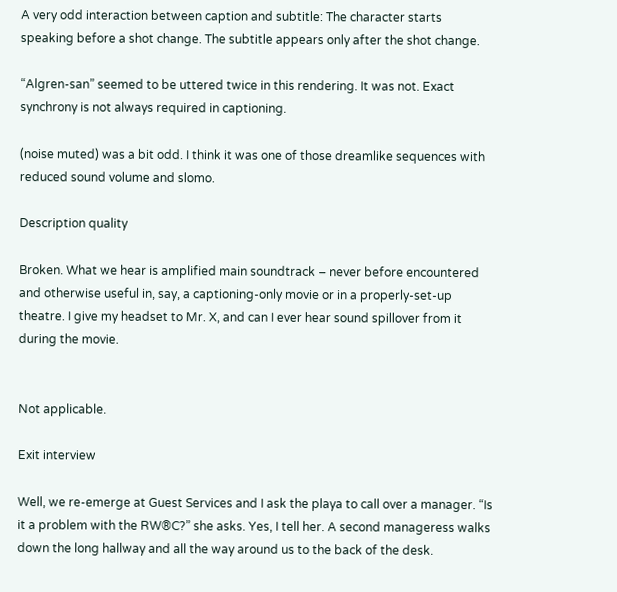A very odd interaction between caption and subtitle: The character starts speaking before a shot change. The subtitle appears only after the shot change.

“Algren-san” seemed to be uttered twice in this rendering. It was not. Exact synchrony is not always required in captioning.

(noise muted) was a bit odd. I think it was one of those dreamlike sequences with reduced sound volume and slomo.

Description quality

Broken. What we hear is amplified main soundtrack – never before encountered and otherwise useful in, say, a captioning-only movie or in a properly-set-up theatre. I give my headset to Mr. X, and can I ever hear sound spillover from it during the movie.


Not applicable.

Exit interview

Well, we re-emerge at Guest Services and I ask the playa to call over a manager. “Is it a problem with the RW®C?” she asks. Yes, I tell her. A second manageress walks down the long hallway and all the way around us to the back of the desk.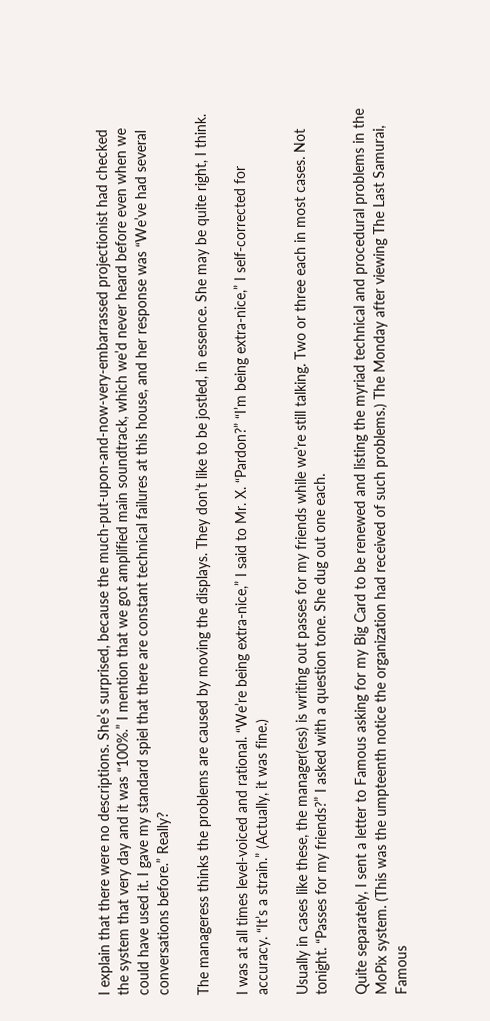I explain that there were no descriptions. She’s surprised, because the much-put-upon-and-now-very-embarrassed projectionist had checked the system that very day and it was “100%.” I mention that we got amplified main soundtrack, which we’d never heard before even when we could have used it. I gave my standard spiel that there are constant technical failures at this house, and her response was “We’ve had several conversations before.” Really?

The manageress thinks the problems are caused by moving the displays. They don’t like to be jostled, in essence. She may be quite right, I think.

I was at all times level-voiced and rational. “We’re being extra-nice,” I said to Mr. X. “Pardon?” “I’m being extra-nice,” I self-corrected for accuracy. “It’s a strain.” (Actually, it was fine.)

Usually in cases like these, the manager(ess) is writing out passes for my friends while we’re still talking. Two or three each in most cases. Not tonight. “Passes for my friends?” I asked with a question tone. She dug out one each.

Quite separately, I sent a letter to Famous asking for my Big Card to be renewed and listing the myriad technical and procedural problems in the MoPix system. (This was the umpteenth notice the organization had received of such problems.) The Monday after viewing The Last Samurai, Famous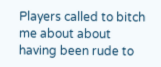Players called to bitch me about about having been rude to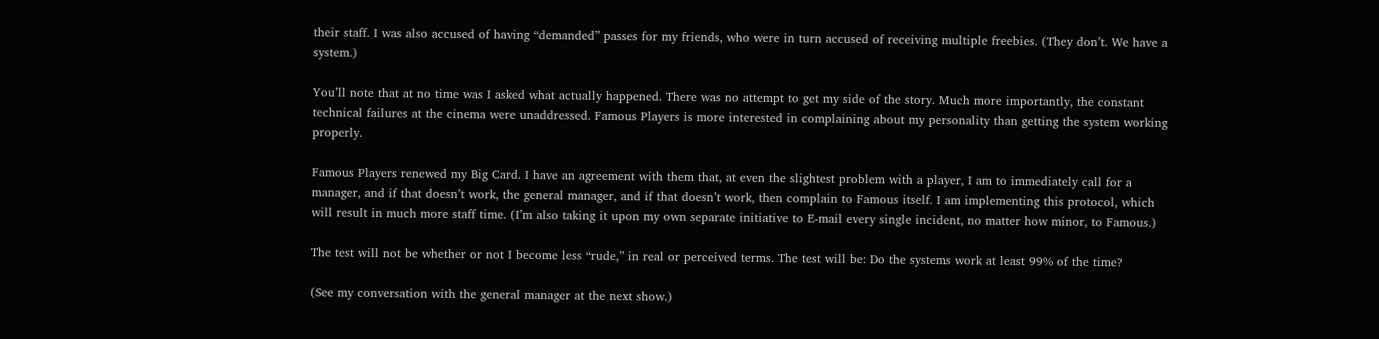their staff. I was also accused of having “demanded” passes for my friends, who were in turn accused of receiving multiple freebies. (They don’t. We have a system.)

You’ll note that at no time was I asked what actually happened. There was no attempt to get my side of the story. Much more importantly, the constant technical failures at the cinema were unaddressed. Famous Players is more interested in complaining about my personality than getting the system working properly.

Famous Players renewed my Big Card. I have an agreement with them that, at even the slightest problem with a player, I am to immediately call for a manager, and if that doesn’t work, the general manager, and if that doesn’t work, then complain to Famous itself. I am implementing this protocol, which will result in much more staff time. (I’m also taking it upon my own separate initiative to E-mail every single incident, no matter how minor, to Famous.)

The test will not be whether or not I become less “rude,” in real or perceived terms. The test will be: Do the systems work at least 99% of the time?

(See my conversation with the general manager at the next show.)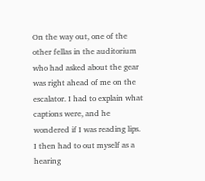On the way out, one of the other fellas in the auditorium who had asked about the gear was right ahead of me on the escalator. I had to explain what captions were, and he wondered if I was reading lips. I then had to out myself as a hearing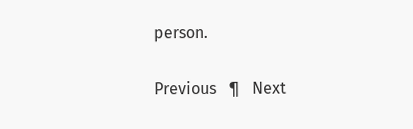person.

Previous   ¶   Next